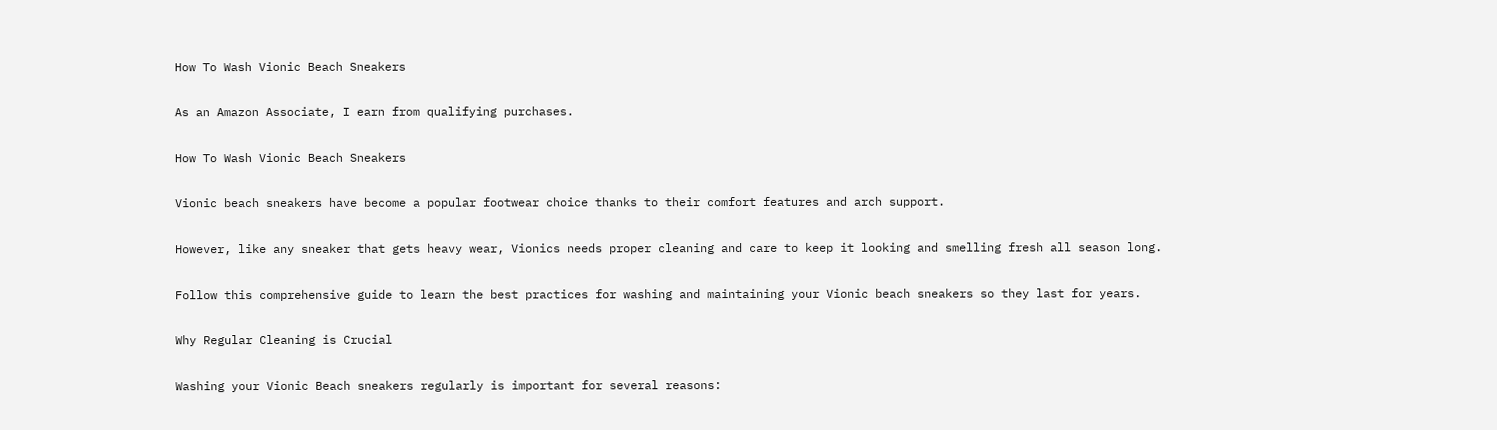How To Wash Vionic Beach Sneakers

As an Amazon Associate, I earn from qualifying purchases.

How To Wash Vionic Beach Sneakers

Vionic beach sneakers have become a popular footwear choice thanks to their comfort features and arch support.

However, like any sneaker that gets heavy wear, Vionics needs proper cleaning and care to keep it looking and smelling fresh all season long.

Follow this comprehensive guide to learn the best practices for washing and maintaining your Vionic beach sneakers so they last for years.

Why Regular Cleaning is Crucial

Washing your Vionic Beach sneakers regularly is important for several reasons: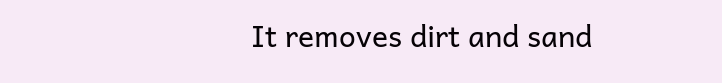It removes dirt and sand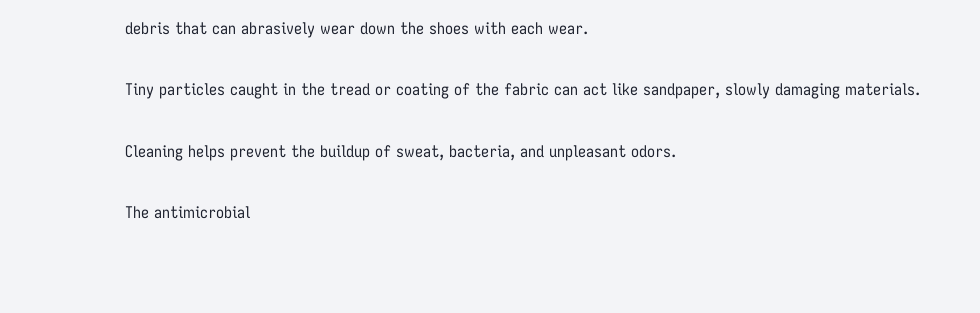debris that can abrasively wear down the shoes with each wear.

Tiny particles caught in the tread or coating of the fabric can act like sandpaper, slowly damaging materials.

Cleaning helps prevent the buildup of sweat, bacteria, and unpleasant odors.

The antimicrobial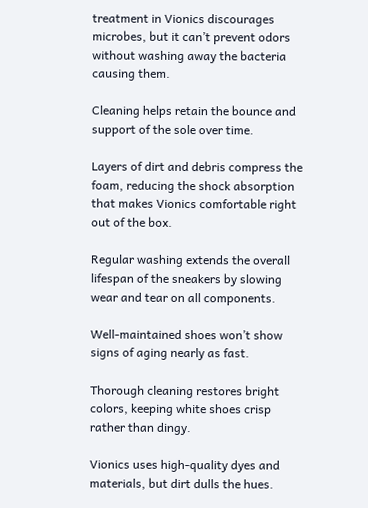treatment in Vionics discourages microbes, but it can’t prevent odors without washing away the bacteria causing them.

Cleaning helps retain the bounce and support of the sole over time.

Layers of dirt and debris compress the foam, reducing the shock absorption that makes Vionics comfortable right out of the box.

Regular washing extends the overall lifespan of the sneakers by slowing wear and tear on all components.

Well-maintained shoes won’t show signs of aging nearly as fast.

Thorough cleaning restores bright colors, keeping white shoes crisp rather than dingy.

Vionics uses high-quality dyes and materials, but dirt dulls the hues.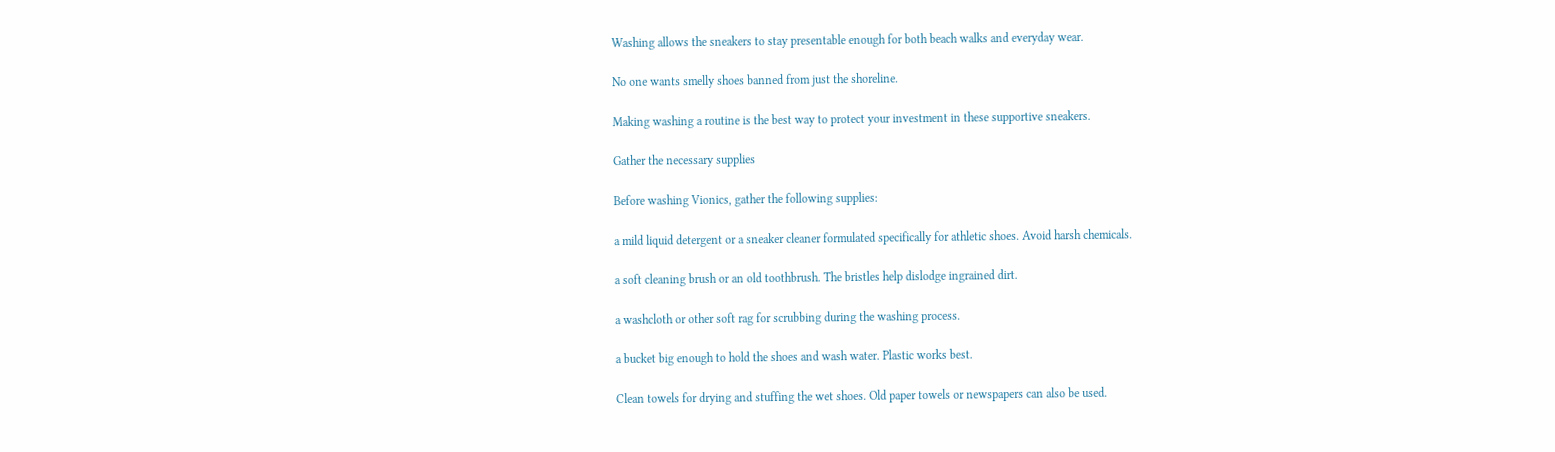Washing allows the sneakers to stay presentable enough for both beach walks and everyday wear.

No one wants smelly shoes banned from just the shoreline.

Making washing a routine is the best way to protect your investment in these supportive sneakers.

Gather the necessary supplies

Before washing Vionics, gather the following supplies:

a mild liquid detergent or a sneaker cleaner formulated specifically for athletic shoes. Avoid harsh chemicals.

a soft cleaning brush or an old toothbrush. The bristles help dislodge ingrained dirt.

a washcloth or other soft rag for scrubbing during the washing process.

a bucket big enough to hold the shoes and wash water. Plastic works best.

Clean towels for drying and stuffing the wet shoes. Old paper towels or newspapers can also be used.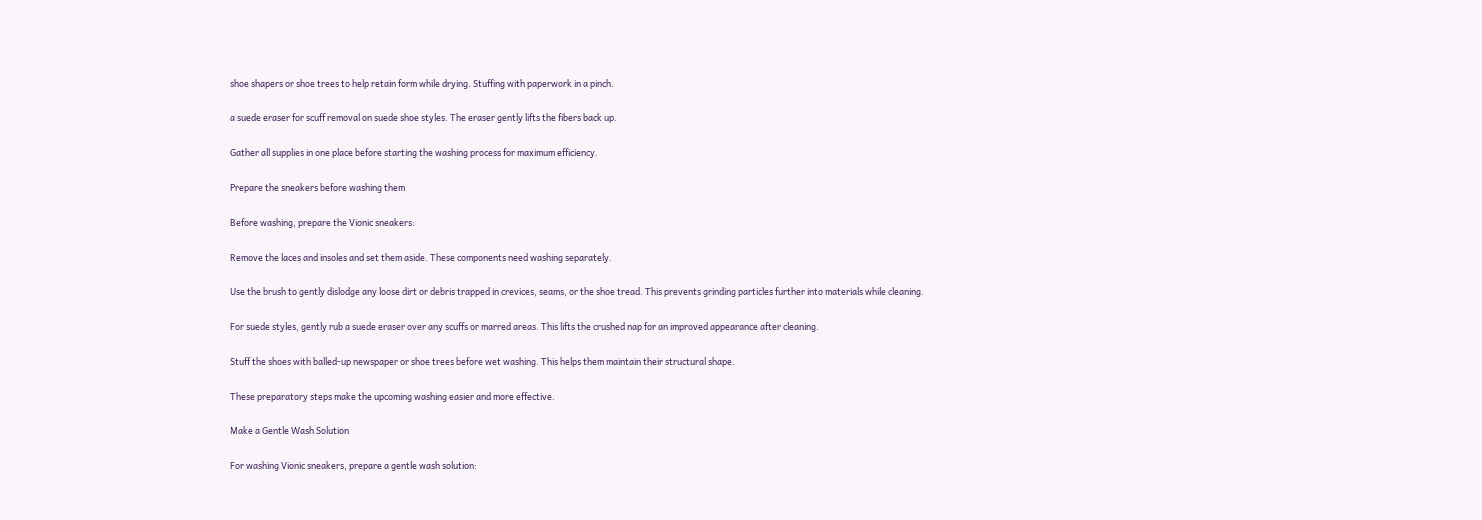shoe shapers or shoe trees to help retain form while drying. Stuffing with paperwork in a pinch.

a suede eraser for scuff removal on suede shoe styles. The eraser gently lifts the fibers back up.

Gather all supplies in one place before starting the washing process for maximum efficiency.

Prepare the sneakers before washing them

Before washing, prepare the Vionic sneakers:

Remove the laces and insoles and set them aside. These components need washing separately.

Use the brush to gently dislodge any loose dirt or debris trapped in crevices, seams, or the shoe tread. This prevents grinding particles further into materials while cleaning.

For suede styles, gently rub a suede eraser over any scuffs or marred areas. This lifts the crushed nap for an improved appearance after cleaning.

Stuff the shoes with balled-up newspaper or shoe trees before wet washing. This helps them maintain their structural shape.

These preparatory steps make the upcoming washing easier and more effective.

Make a Gentle Wash Solution

For washing Vionic sneakers, prepare a gentle wash solution: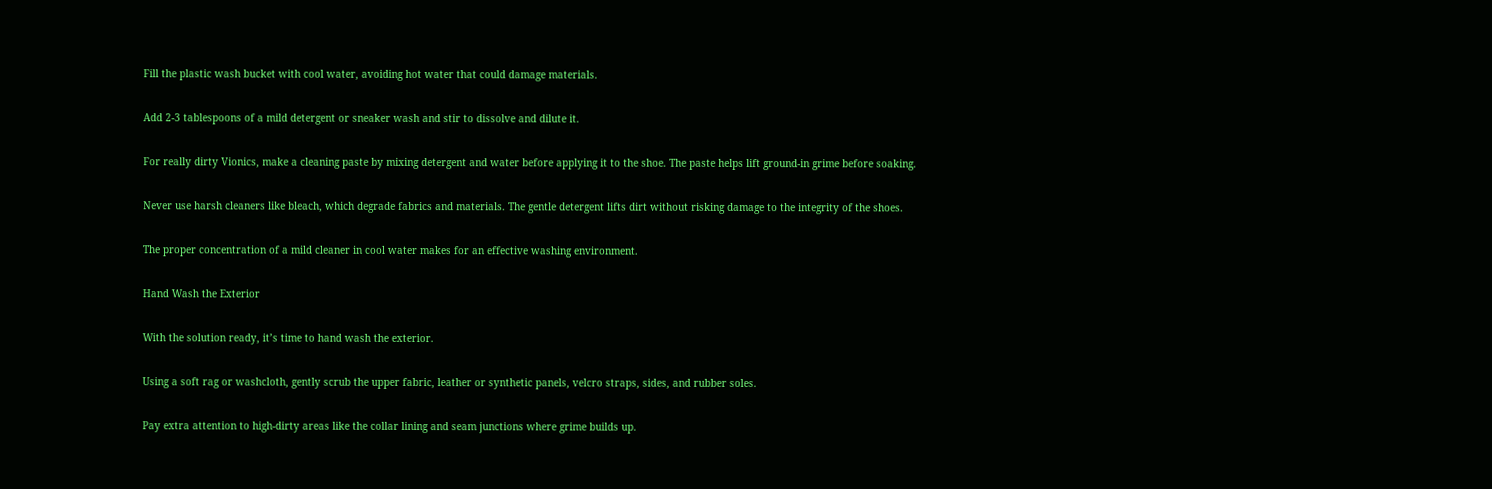Fill the plastic wash bucket with cool water, avoiding hot water that could damage materials.

Add 2-3 tablespoons of a mild detergent or sneaker wash and stir to dissolve and dilute it.

For really dirty Vionics, make a cleaning paste by mixing detergent and water before applying it to the shoe. The paste helps lift ground-in grime before soaking.

Never use harsh cleaners like bleach, which degrade fabrics and materials. The gentle detergent lifts dirt without risking damage to the integrity of the shoes.

The proper concentration of a mild cleaner in cool water makes for an effective washing environment.

Hand Wash the Exterior

With the solution ready, it’s time to hand wash the exterior.

Using a soft rag or washcloth, gently scrub the upper fabric, leather or synthetic panels, velcro straps, sides, and rubber soles.

Pay extra attention to high-dirty areas like the collar lining and seam junctions where grime builds up.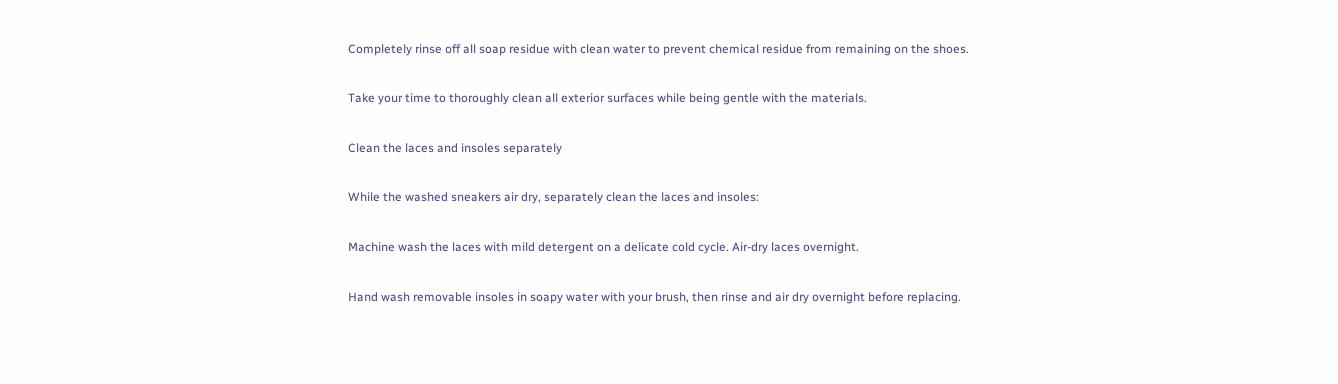Completely rinse off all soap residue with clean water to prevent chemical residue from remaining on the shoes.

Take your time to thoroughly clean all exterior surfaces while being gentle with the materials.

Clean the laces and insoles separately

While the washed sneakers air dry, separately clean the laces and insoles:

Machine wash the laces with mild detergent on a delicate cold cycle. Air-dry laces overnight.

Hand wash removable insoles in soapy water with your brush, then rinse and air dry overnight before replacing.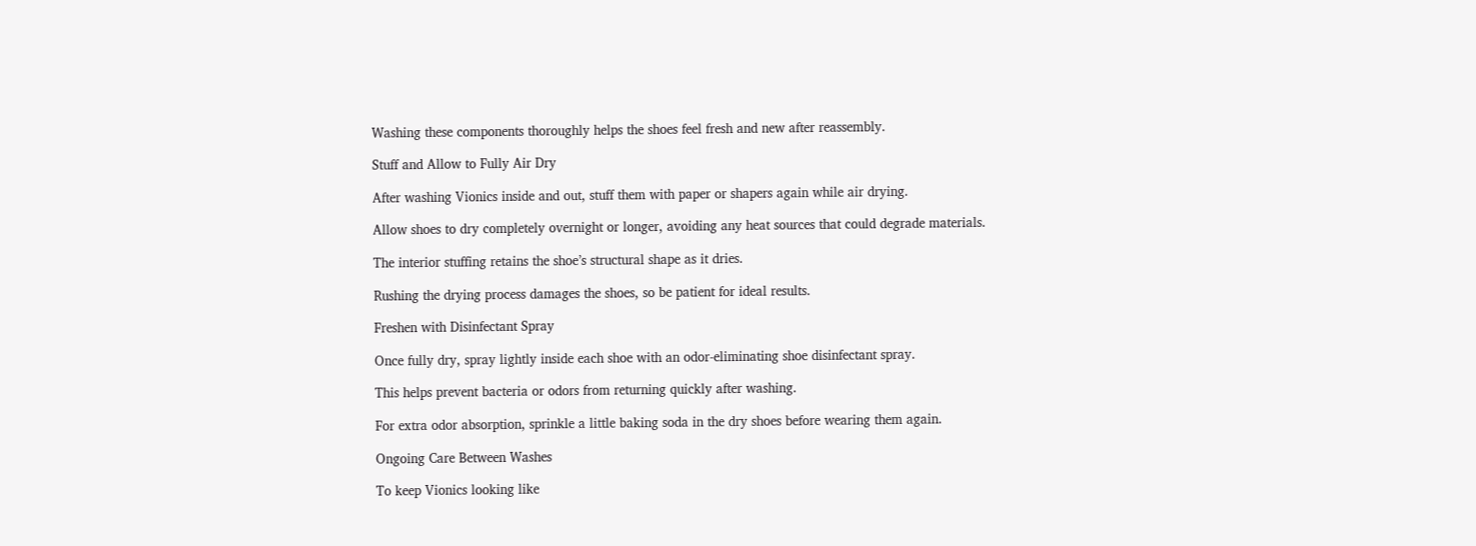Washing these components thoroughly helps the shoes feel fresh and new after reassembly.

Stuff and Allow to Fully Air Dry

After washing Vionics inside and out, stuff them with paper or shapers again while air drying.

Allow shoes to dry completely overnight or longer, avoiding any heat sources that could degrade materials.

The interior stuffing retains the shoe’s structural shape as it dries.

Rushing the drying process damages the shoes, so be patient for ideal results.

Freshen with Disinfectant Spray

Once fully dry, spray lightly inside each shoe with an odor-eliminating shoe disinfectant spray.

This helps prevent bacteria or odors from returning quickly after washing.

For extra odor absorption, sprinkle a little baking soda in the dry shoes before wearing them again.

Ongoing Care Between Washes

To keep Vionics looking like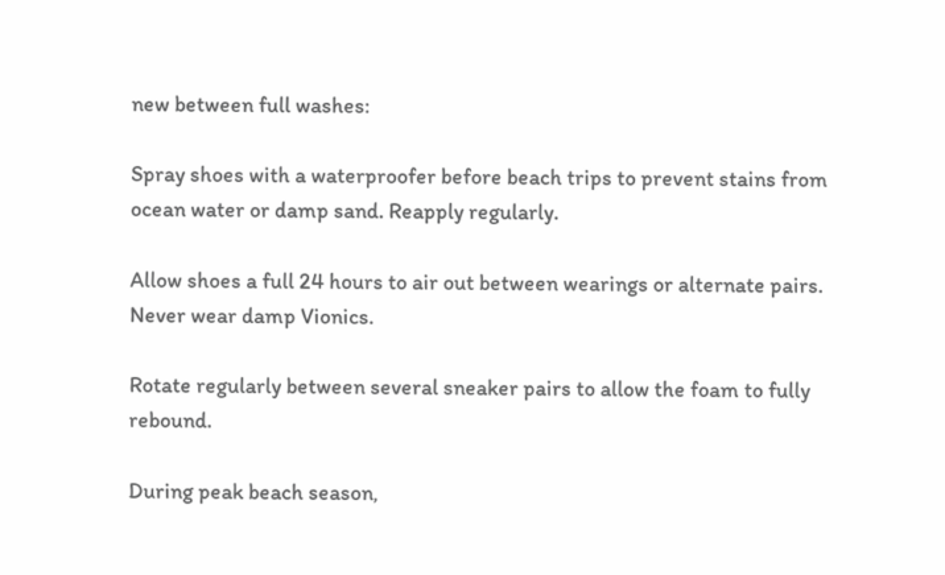new between full washes:

Spray shoes with a waterproofer before beach trips to prevent stains from ocean water or damp sand. Reapply regularly.

Allow shoes a full 24 hours to air out between wearings or alternate pairs. Never wear damp Vionics.

Rotate regularly between several sneaker pairs to allow the foam to fully rebound.

During peak beach season,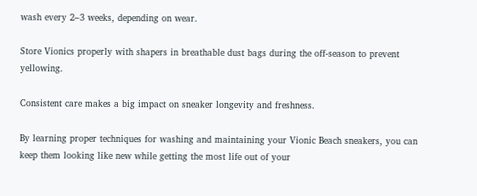wash every 2–3 weeks, depending on wear.

Store Vionics properly with shapers in breathable dust bags during the off-season to prevent yellowing.

Consistent care makes a big impact on sneaker longevity and freshness.

By learning proper techniques for washing and maintaining your Vionic Beach sneakers, you can keep them looking like new while getting the most life out of your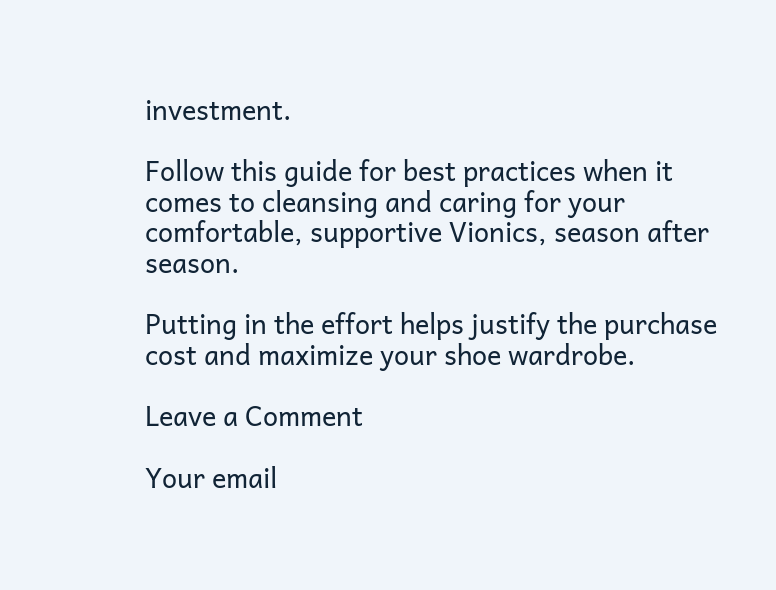investment.

Follow this guide for best practices when it comes to cleansing and caring for your comfortable, supportive Vionics, season after season.

Putting in the effort helps justify the purchase cost and maximize your shoe wardrobe.

Leave a Comment

Your email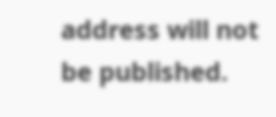address will not be published.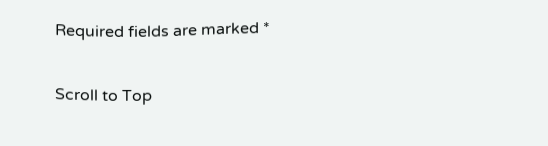Required fields are marked *

Scroll to Top